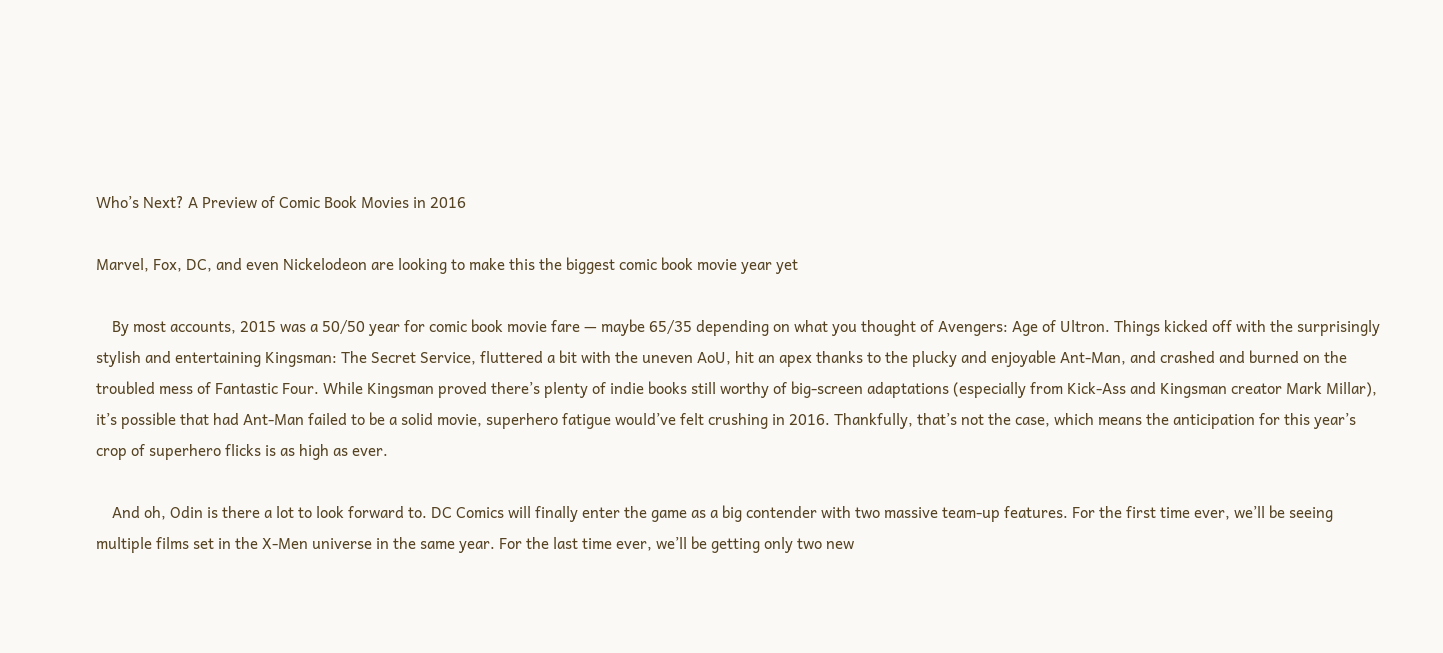Who’s Next? A Preview of Comic Book Movies in 2016

Marvel, Fox, DC, and even Nickelodeon are looking to make this the biggest comic book movie year yet

    By most accounts, 2015 was a 50/50 year for comic book movie fare — maybe 65/35 depending on what you thought of Avengers: Age of Ultron. Things kicked off with the surprisingly stylish and entertaining Kingsman: The Secret Service, fluttered a bit with the uneven AoU, hit an apex thanks to the plucky and enjoyable Ant-Man, and crashed and burned on the troubled mess of Fantastic Four. While Kingsman proved there’s plenty of indie books still worthy of big-screen adaptations (especially from Kick-Ass and Kingsman creator Mark Millar), it’s possible that had Ant-Man failed to be a solid movie, superhero fatigue would’ve felt crushing in 2016. Thankfully, that’s not the case, which means the anticipation for this year’s crop of superhero flicks is as high as ever.

    And oh, Odin is there a lot to look forward to. DC Comics will finally enter the game as a big contender with two massive team-up features. For the first time ever, we’ll be seeing multiple films set in the X-Men universe in the same year. For the last time ever, we’ll be getting only two new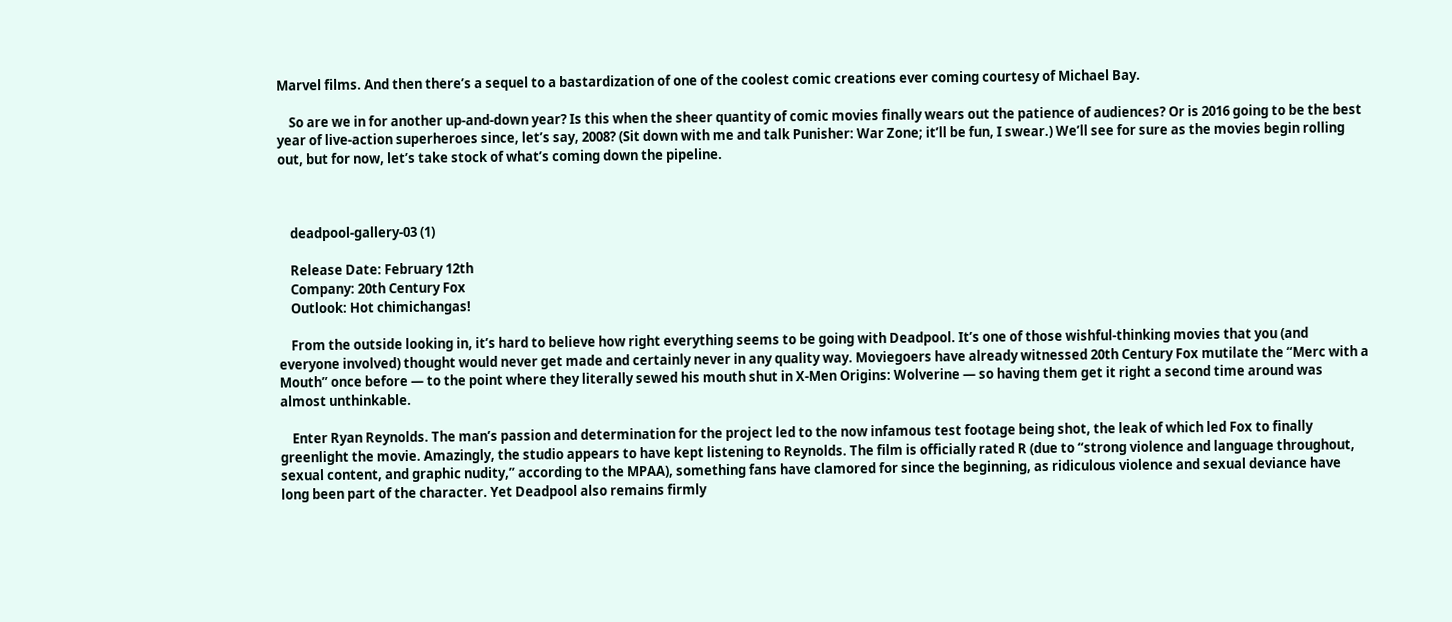Marvel films. And then there’s a sequel to a bastardization of one of the coolest comic creations ever coming courtesy of Michael Bay.

    So are we in for another up-and-down year? Is this when the sheer quantity of comic movies finally wears out the patience of audiences? Or is 2016 going to be the best year of live-action superheroes since, let’s say, 2008? (Sit down with me and talk Punisher: War Zone; it’ll be fun, I swear.) We’ll see for sure as the movies begin rolling out, but for now, let’s take stock of what’s coming down the pipeline.



    deadpool-gallery-03 (1)

    Release Date: February 12th
    Company: 20th Century Fox
    Outlook: Hot chimichangas!

    From the outside looking in, it’s hard to believe how right everything seems to be going with Deadpool. It’s one of those wishful-thinking movies that you (and everyone involved) thought would never get made and certainly never in any quality way. Moviegoers have already witnessed 20th Century Fox mutilate the “Merc with a Mouth” once before — to the point where they literally sewed his mouth shut in X-Men Origins: Wolverine — so having them get it right a second time around was almost unthinkable.

    Enter Ryan Reynolds. The man’s passion and determination for the project led to the now infamous test footage being shot, the leak of which led Fox to finally greenlight the movie. Amazingly, the studio appears to have kept listening to Reynolds. The film is officially rated R (due to “strong violence and language throughout, sexual content, and graphic nudity,” according to the MPAA), something fans have clamored for since the beginning, as ridiculous violence and sexual deviance have long been part of the character. Yet Deadpool also remains firmly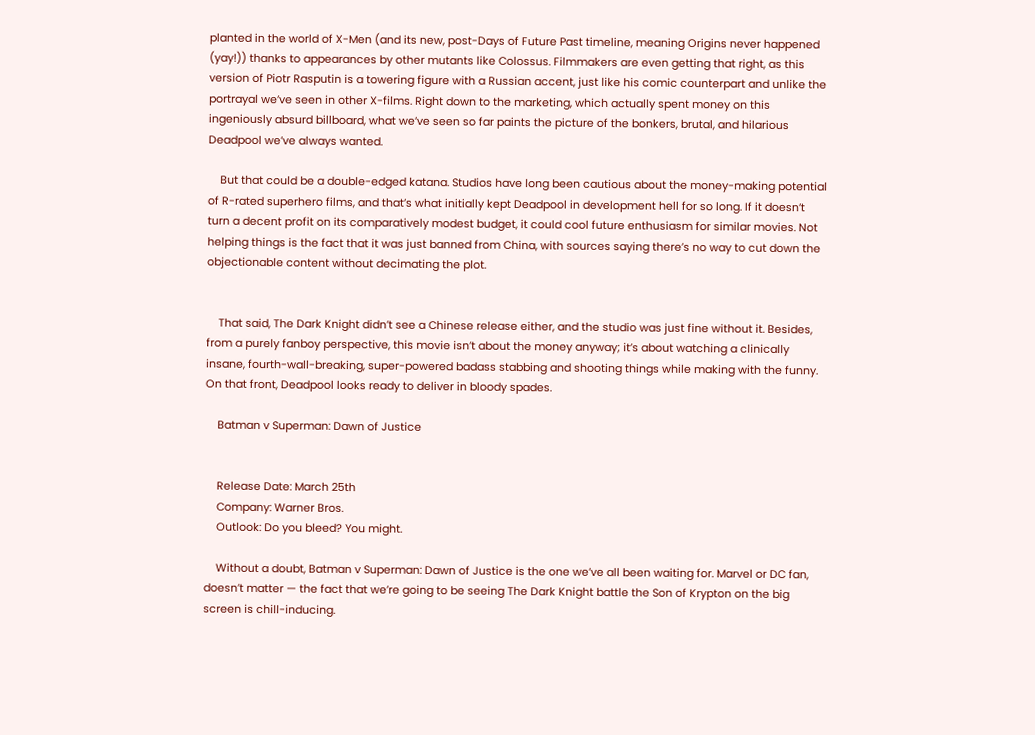planted in the world of X-Men (and its new, post-Days of Future Past timeline, meaning Origins never happened (yay!)) thanks to appearances by other mutants like Colossus. Filmmakers are even getting that right, as this version of Piotr Rasputin is a towering figure with a Russian accent, just like his comic counterpart and unlike the portrayal we’ve seen in other X-films. Right down to the marketing, which actually spent money on this ingeniously absurd billboard, what we’ve seen so far paints the picture of the bonkers, brutal, and hilarious Deadpool we’ve always wanted.

    But that could be a double-edged katana. Studios have long been cautious about the money-making potential of R-rated superhero films, and that’s what initially kept Deadpool in development hell for so long. If it doesn’t turn a decent profit on its comparatively modest budget, it could cool future enthusiasm for similar movies. Not helping things is the fact that it was just banned from China, with sources saying there’s no way to cut down the objectionable content without decimating the plot.


    That said, The Dark Knight didn’t see a Chinese release either, and the studio was just fine without it. Besides, from a purely fanboy perspective, this movie isn’t about the money anyway; it’s about watching a clinically insane, fourth-wall-breaking, super-powered badass stabbing and shooting things while making with the funny. On that front, Deadpool looks ready to deliver in bloody spades.

    Batman v Superman: Dawn of Justice


    Release Date: March 25th
    Company: Warner Bros.
    Outlook: Do you bleed? You might.

    Without a doubt, Batman v Superman: Dawn of Justice is the one we’ve all been waiting for. Marvel or DC fan, doesn’t matter — the fact that we’re going to be seeing The Dark Knight battle the Son of Krypton on the big screen is chill-inducing.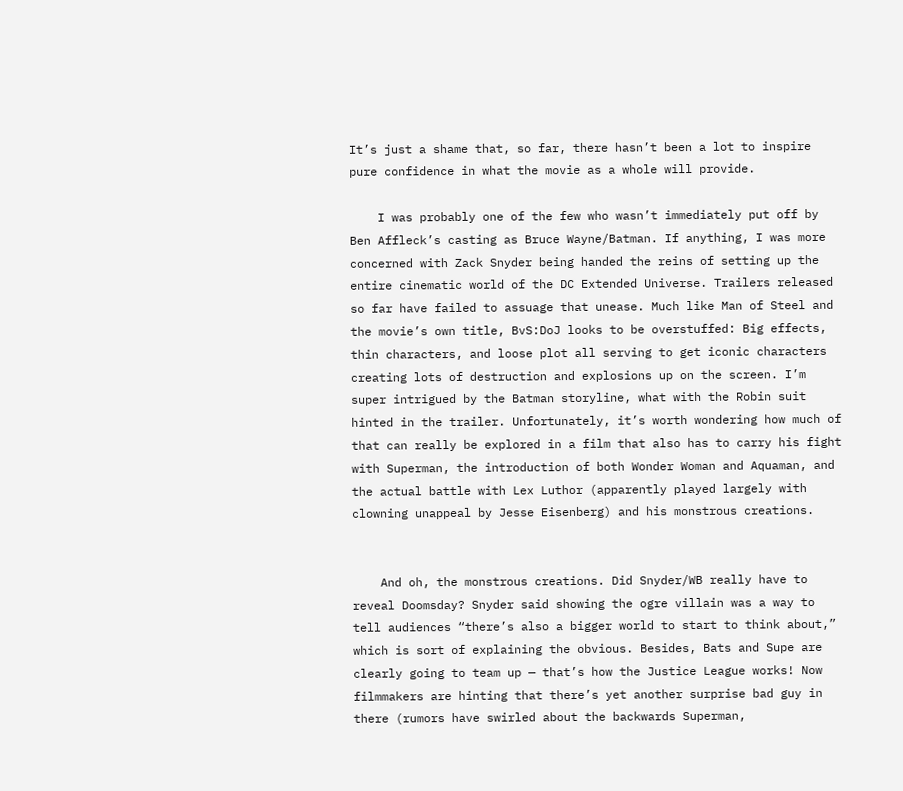It’s just a shame that, so far, there hasn’t been a lot to inspire pure confidence in what the movie as a whole will provide.

    I was probably one of the few who wasn’t immediately put off by Ben Affleck’s casting as Bruce Wayne/Batman. If anything, I was more concerned with Zack Snyder being handed the reins of setting up the entire cinematic world of the DC Extended Universe. Trailers released so far have failed to assuage that unease. Much like Man of Steel and the movie’s own title, BvS:DoJ looks to be overstuffed: Big effects, thin characters, and loose plot all serving to get iconic characters creating lots of destruction and explosions up on the screen. I’m super intrigued by the Batman storyline, what with the Robin suit hinted in the trailer. Unfortunately, it’s worth wondering how much of that can really be explored in a film that also has to carry his fight with Superman, the introduction of both Wonder Woman and Aquaman, and the actual battle with Lex Luthor (apparently played largely with clowning unappeal by Jesse Eisenberg) and his monstrous creations.


    And oh, the monstrous creations. Did Snyder/WB really have to reveal Doomsday? Snyder said showing the ogre villain was a way to tell audiences “there’s also a bigger world to start to think about,” which is sort of explaining the obvious. Besides, Bats and Supe are clearly going to team up — that’s how the Justice League works! Now filmmakers are hinting that there’s yet another surprise bad guy in there (rumors have swirled about the backwards Superman,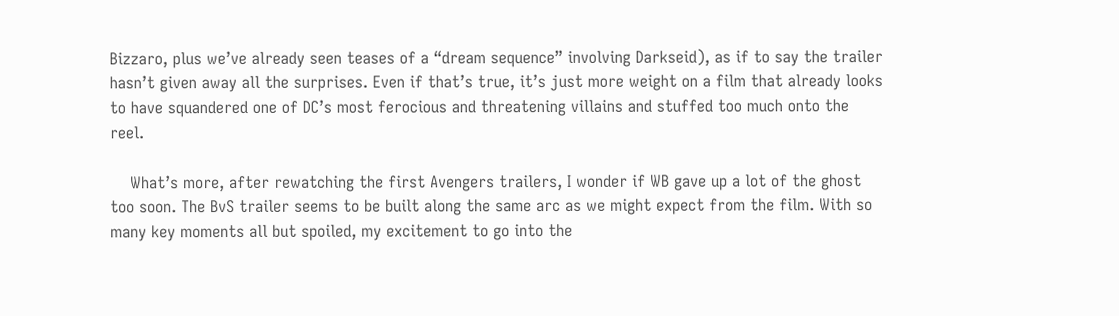Bizzaro, plus we’ve already seen teases of a “dream sequence” involving Darkseid), as if to say the trailer hasn’t given away all the surprises. Even if that’s true, it’s just more weight on a film that already looks to have squandered one of DC’s most ferocious and threatening villains and stuffed too much onto the reel.

    What’s more, after rewatching the first Avengers trailers, I wonder if WB gave up a lot of the ghost too soon. The BvS trailer seems to be built along the same arc as we might expect from the film. With so many key moments all but spoiled, my excitement to go into the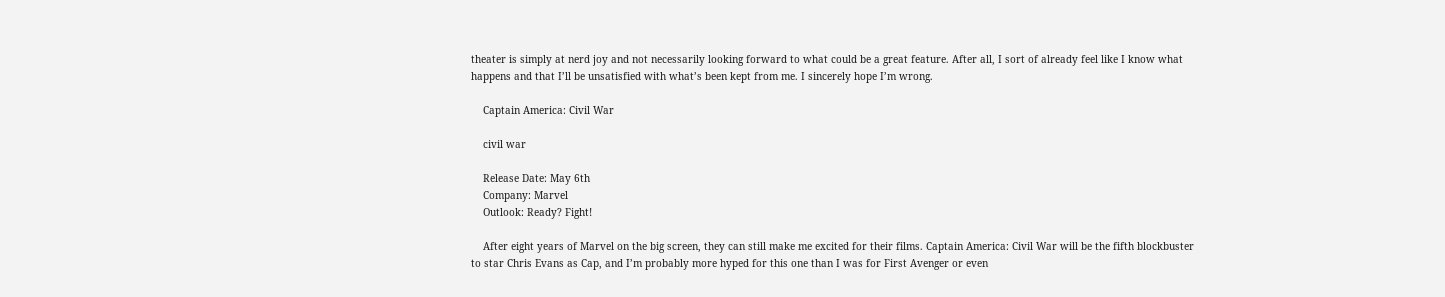theater is simply at nerd joy and not necessarily looking forward to what could be a great feature. After all, I sort of already feel like I know what happens and that I’ll be unsatisfied with what’s been kept from me. I sincerely hope I’m wrong.

    Captain America: Civil War

    civil war

    Release Date: May 6th
    Company: Marvel
    Outlook: Ready? Fight!

    After eight years of Marvel on the big screen, they can still make me excited for their films. Captain America: Civil War will be the fifth blockbuster to star Chris Evans as Cap, and I’m probably more hyped for this one than I was for First Avenger or even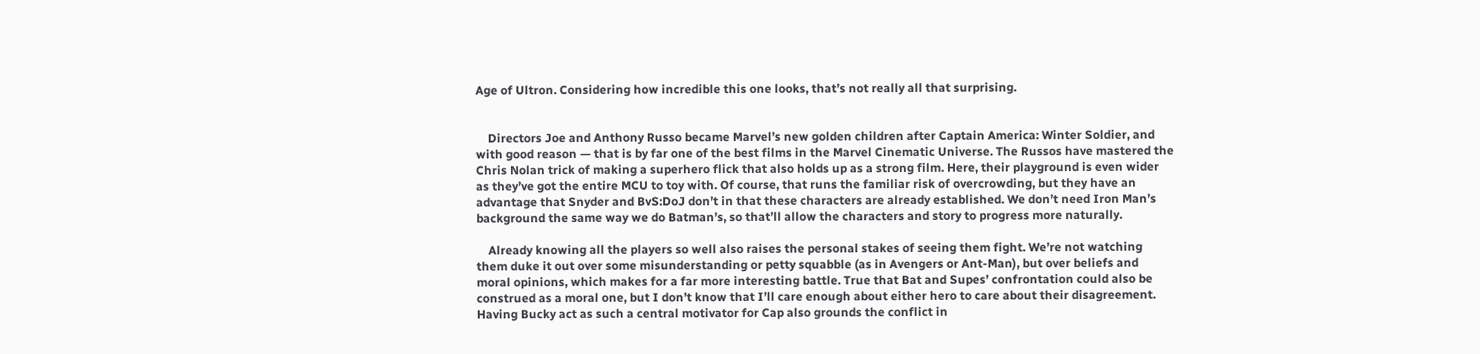Age of Ultron. Considering how incredible this one looks, that’s not really all that surprising.


    Directors Joe and Anthony Russo became Marvel’s new golden children after Captain America: Winter Soldier, and with good reason — that is by far one of the best films in the Marvel Cinematic Universe. The Russos have mastered the Chris Nolan trick of making a superhero flick that also holds up as a strong film. Here, their playground is even wider as they’ve got the entire MCU to toy with. Of course, that runs the familiar risk of overcrowding, but they have an advantage that Snyder and BvS:DoJ don’t in that these characters are already established. We don’t need Iron Man’s background the same way we do Batman’s, so that’ll allow the characters and story to progress more naturally.

    Already knowing all the players so well also raises the personal stakes of seeing them fight. We’re not watching them duke it out over some misunderstanding or petty squabble (as in Avengers or Ant-Man), but over beliefs and moral opinions, which makes for a far more interesting battle. True that Bat and Supes’ confrontation could also be construed as a moral one, but I don’t know that I’ll care enough about either hero to care about their disagreement. Having Bucky act as such a central motivator for Cap also grounds the conflict in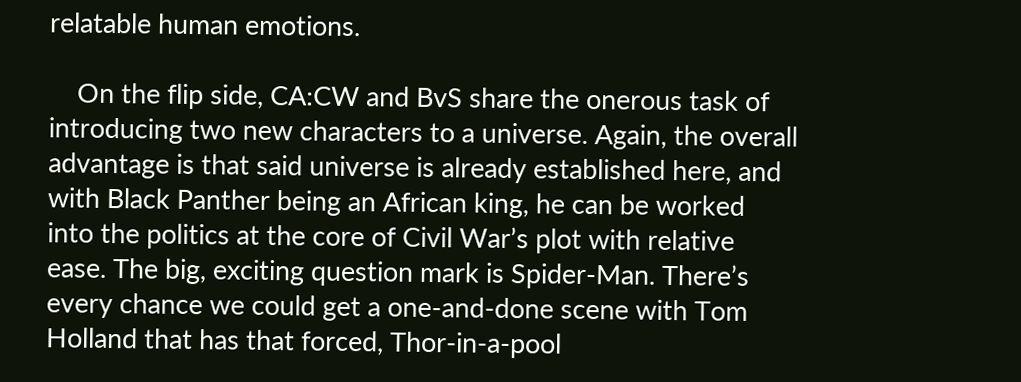relatable human emotions.

    On the flip side, CA:CW and BvS share the onerous task of introducing two new characters to a universe. Again, the overall advantage is that said universe is already established here, and with Black Panther being an African king, he can be worked into the politics at the core of Civil War’s plot with relative ease. The big, exciting question mark is Spider-Man. There’s every chance we could get a one-and-done scene with Tom Holland that has that forced, Thor-in-a-pool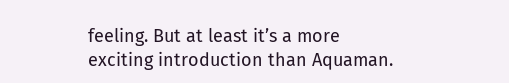feeling. But at least it’s a more exciting introduction than Aquaman.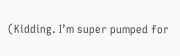(Kidding. I’m super pumped for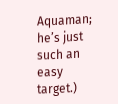Aquaman; he’s just such an easy target.)